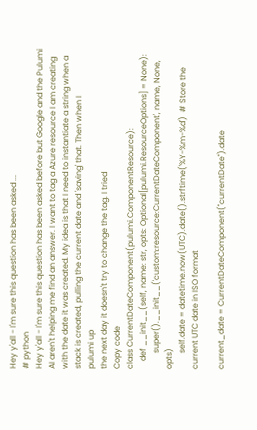Hey y'all - I'm sure this question has been asked ...
# python
Hey y'all - I'm sure this question has been asked before but Google and the Pulumi AI aren't helping me find an answer. I want to tag a Azure resource I am creating with the date it was created. My idea is that I need to instantiate a string when a stack is created, pulling the current date and 'saving' that. Then when I
pulumi up
the next day it doesn't try to change the tag. I tried
Copy code
class CurrentDateComponent(pulumi.ComponentResource):
    def __init__(self, name: str, opts: Optional[pulumi.ResourceOptions] = None):
        super().__init__('custom:resource:CurrentDateComponent', name, None, opts)
        self.date = datetime.now(UTC).date().strftime('%Y-%m-%d')  # Store the current UTC date in ISO format

current_date = CurrentDateComponent("currentDate").date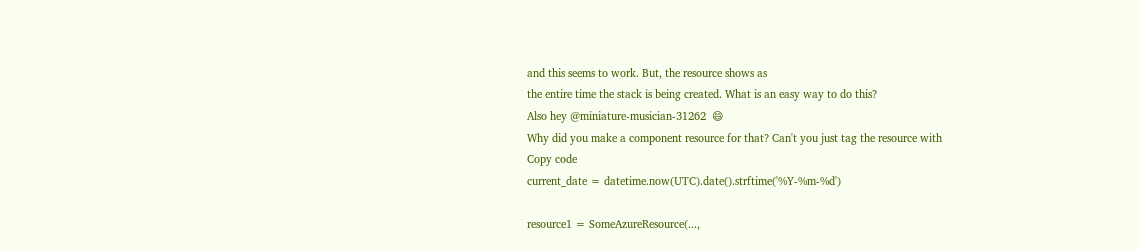and this seems to work. But, the resource shows as
the entire time the stack is being created. What is an easy way to do this?
Also hey @miniature-musician-31262  😄
Why did you make a component resource for that? Can't you just tag the resource with
Copy code
current_date = datetime.now(UTC).date().strftime('%Y-%m-%d')

resource1 = SomeAzureResource(...,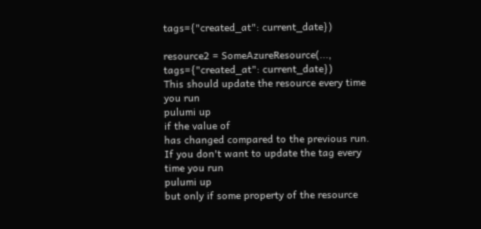tags={"created_at": current_date})

resource2 = SomeAzureResource(..., tags={"created_at": current_date})
This should update the resource every time you run
pulumi up
if the value of
has changed compared to the previous run.
If you don't want to update the tag every time you run
pulumi up
but only if some property of the resource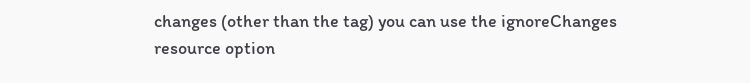changes (other than the tag) you can use the ignoreChanges resource option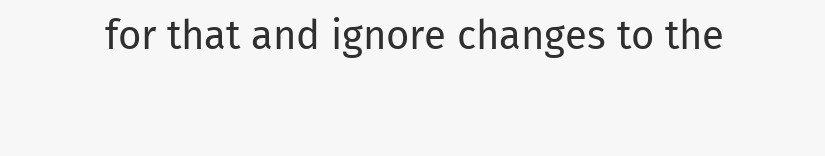for that and ignore changes to the